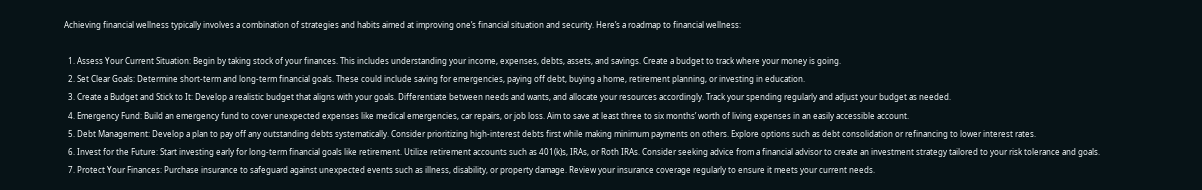Achieving financial wellness typically involves a combination of strategies and habits aimed at improving one’s financial situation and security. Here’s a roadmap to financial wellness:

  1. Assess Your Current Situation: Begin by taking stock of your finances. This includes understanding your income, expenses, debts, assets, and savings. Create a budget to track where your money is going.
  2. Set Clear Goals: Determine short-term and long-term financial goals. These could include saving for emergencies, paying off debt, buying a home, retirement planning, or investing in education.
  3. Create a Budget and Stick to It: Develop a realistic budget that aligns with your goals. Differentiate between needs and wants, and allocate your resources accordingly. Track your spending regularly and adjust your budget as needed.
  4. Emergency Fund: Build an emergency fund to cover unexpected expenses like medical emergencies, car repairs, or job loss. Aim to save at least three to six months’ worth of living expenses in an easily accessible account.
  5. Debt Management: Develop a plan to pay off any outstanding debts systematically. Consider prioritizing high-interest debts first while making minimum payments on others. Explore options such as debt consolidation or refinancing to lower interest rates.
  6. Invest for the Future: Start investing early for long-term financial goals like retirement. Utilize retirement accounts such as 401(k)s, IRAs, or Roth IRAs. Consider seeking advice from a financial advisor to create an investment strategy tailored to your risk tolerance and goals.
  7. Protect Your Finances: Purchase insurance to safeguard against unexpected events such as illness, disability, or property damage. Review your insurance coverage regularly to ensure it meets your current needs.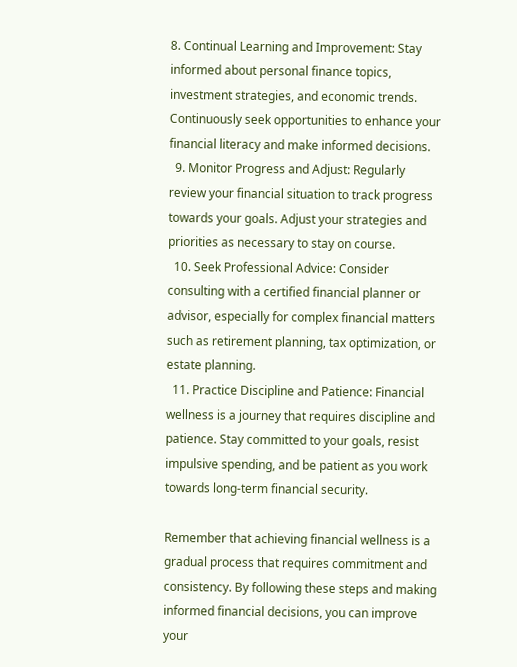8. Continual Learning and Improvement: Stay informed about personal finance topics, investment strategies, and economic trends. Continuously seek opportunities to enhance your financial literacy and make informed decisions.
  9. Monitor Progress and Adjust: Regularly review your financial situation to track progress towards your goals. Adjust your strategies and priorities as necessary to stay on course.
  10. Seek Professional Advice: Consider consulting with a certified financial planner or advisor, especially for complex financial matters such as retirement planning, tax optimization, or estate planning.
  11. Practice Discipline and Patience: Financial wellness is a journey that requires discipline and patience. Stay committed to your goals, resist impulsive spending, and be patient as you work towards long-term financial security.

Remember that achieving financial wellness is a gradual process that requires commitment and consistency. By following these steps and making informed financial decisions, you can improve your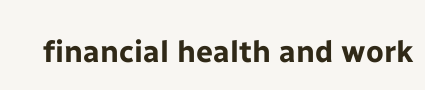financial health and work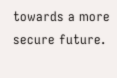towards a more secure future.